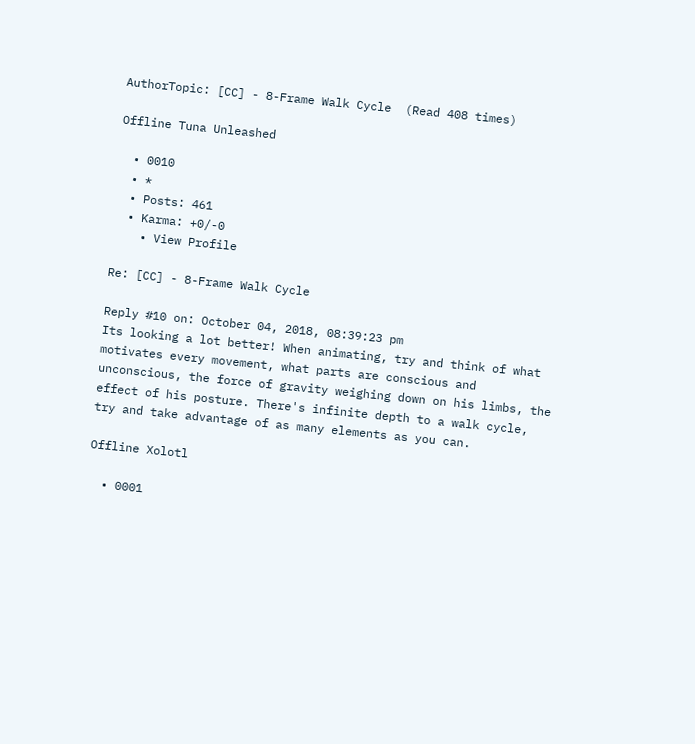AuthorTopic: [CC] - 8-Frame Walk Cycle  (Read 408 times)

Offline Tuna Unleashed

  • 0010
  • *
  • Posts: 461
  • Karma: +0/-0
    • View Profile

Re: [CC] - 8-Frame Walk Cycle

Reply #10 on: October 04, 2018, 08:39:23 pm
Its looking a lot better! When animating, try and think of what motivates every movement, what parts are conscious and unconscious, the force of gravity weighing down on his limbs, the effect of his posture. There's infinite depth to a walk cycle, try and take advantage of as many elements as you can.

Offline Xolotl

  • 0001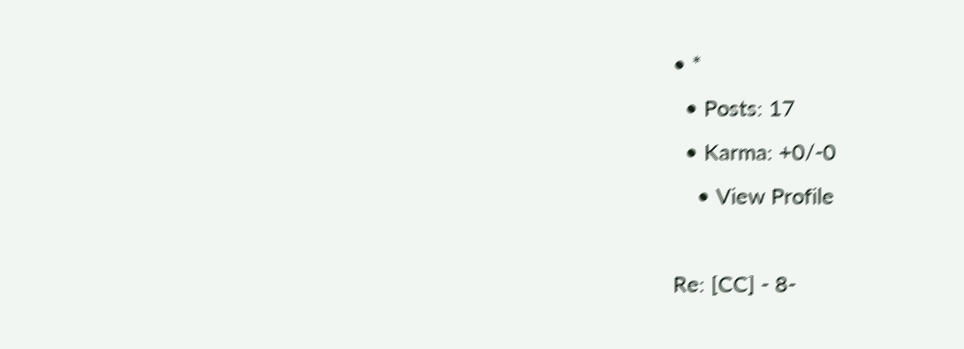• *
  • Posts: 17
  • Karma: +0/-0
    • View Profile

Re: [CC] - 8-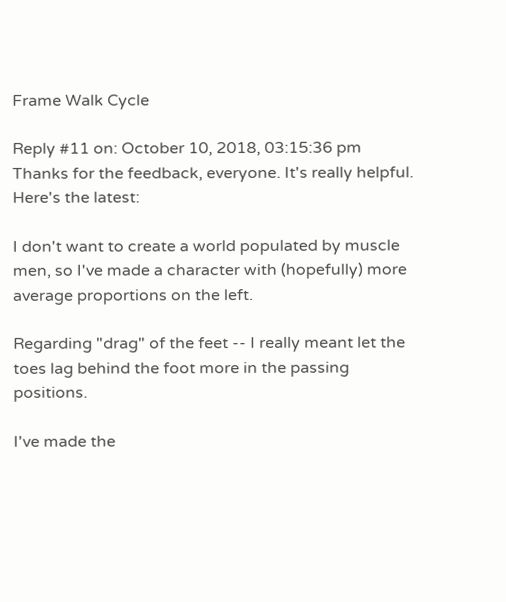Frame Walk Cycle

Reply #11 on: October 10, 2018, 03:15:36 pm
Thanks for the feedback, everyone. It's really helpful. Here's the latest:

I don't want to create a world populated by muscle men, so I've made a character with (hopefully) more average proportions on the left.

Regarding "drag" of the feet -- I really meant let the toes lag behind the foot more in the passing positions.

I've made the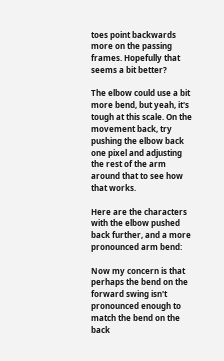toes point backwards more on the passing frames. Hopefully that seems a bit better?

The elbow could use a bit more bend, but yeah, it's tough at this scale. On the movement back, try pushing the elbow back one pixel and adjusting the rest of the arm around that to see how that works.

Here are the characters with the elbow pushed back further, and a more pronounced arm bend:

Now my concern is that perhaps the bend on the forward swing isn't pronounced enough to match the bend on the back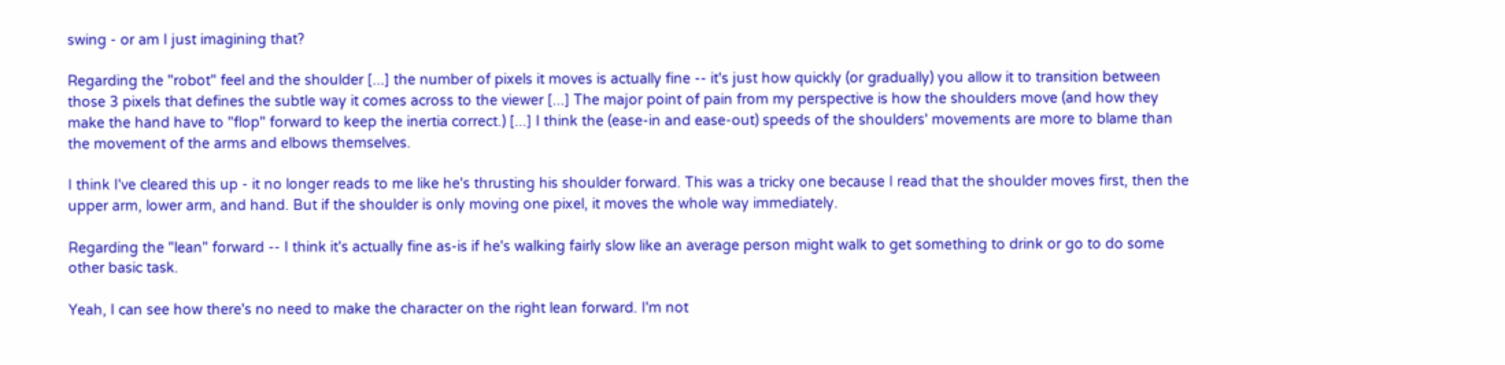swing - or am I just imagining that?

Regarding the "robot" feel and the shoulder [...] the number of pixels it moves is actually fine -- it's just how quickly (or gradually) you allow it to transition between those 3 pixels that defines the subtle way it comes across to the viewer [...] The major point of pain from my perspective is how the shoulders move (and how they make the hand have to "flop" forward to keep the inertia correct.) [...] I think the (ease-in and ease-out) speeds of the shoulders' movements are more to blame than the movement of the arms and elbows themselves.

I think I've cleared this up - it no longer reads to me like he's thrusting his shoulder forward. This was a tricky one because I read that the shoulder moves first, then the upper arm, lower arm, and hand. But if the shoulder is only moving one pixel, it moves the whole way immediately.

Regarding the "lean" forward -- I think it's actually fine as-is if he's walking fairly slow like an average person might walk to get something to drink or go to do some other basic task.

Yeah, I can see how there's no need to make the character on the right lean forward. I'm not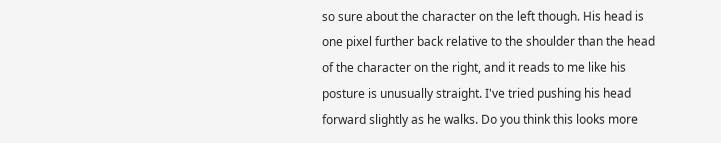so sure about the character on the left though. His head is one pixel further back relative to the shoulder than the head of the character on the right, and it reads to me like his posture is unusually straight. I've tried pushing his head forward slightly as he walks. Do you think this looks more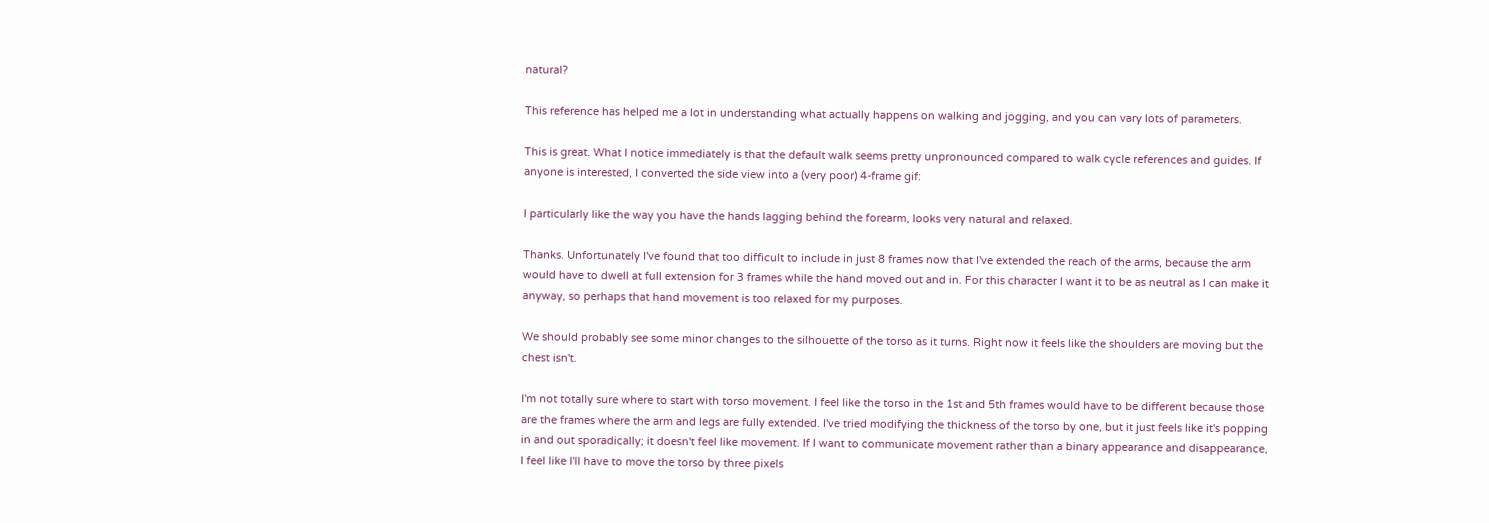natural?

This reference has helped me a lot in understanding what actually happens on walking and jogging, and you can vary lots of parameters.

This is great. What I notice immediately is that the default walk seems pretty unpronounced compared to walk cycle references and guides. If anyone is interested, I converted the side view into a (very poor) 4-frame gif:

I particularly like the way you have the hands lagging behind the forearm, looks very natural and relaxed.

Thanks. Unfortunately I've found that too difficult to include in just 8 frames now that I've extended the reach of the arms, because the arm would have to dwell at full extension for 3 frames while the hand moved out and in. For this character I want it to be as neutral as I can make it anyway, so perhaps that hand movement is too relaxed for my purposes.

We should probably see some minor changes to the silhouette of the torso as it turns. Right now it feels like the shoulders are moving but the chest isn't.

I'm not totally sure where to start with torso movement. I feel like the torso in the 1st and 5th frames would have to be different because those are the frames where the arm and legs are fully extended. I've tried modifying the thickness of the torso by one, but it just feels like it's popping in and out sporadically; it doesn't feel like movement. If I want to communicate movement rather than a binary appearance and disappearance, I feel like I'll have to move the torso by three pixels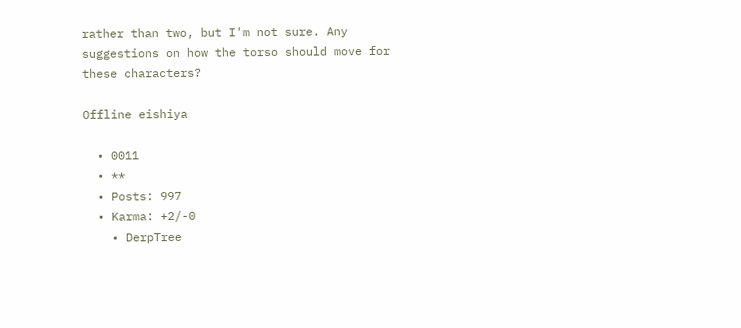rather than two, but I'm not sure. Any suggestions on how the torso should move for these characters?

Offline eishiya

  • 0011
  • **
  • Posts: 997
  • Karma: +2/-0
    • DerpTree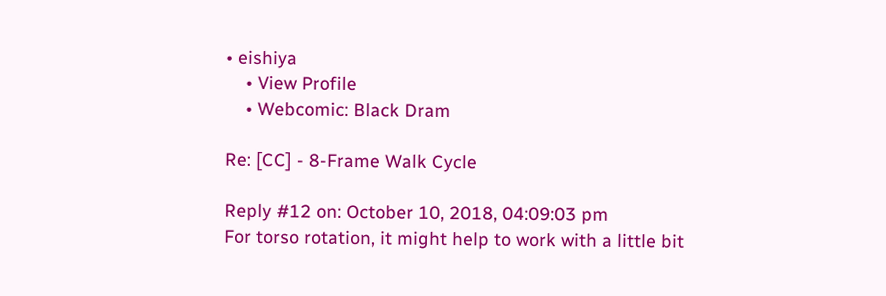• eishiya
    • View Profile
    • Webcomic: Black Dram

Re: [CC] - 8-Frame Walk Cycle

Reply #12 on: October 10, 2018, 04:09:03 pm
For torso rotation, it might help to work with a little bit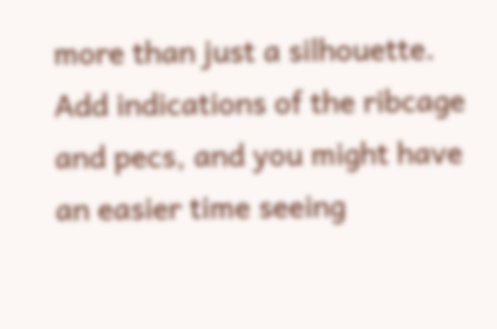more than just a silhouette. Add indications of the ribcage and pecs, and you might have an easier time seeing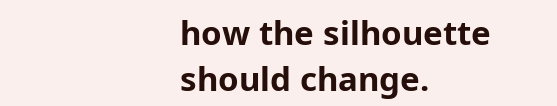how the silhouette should change.